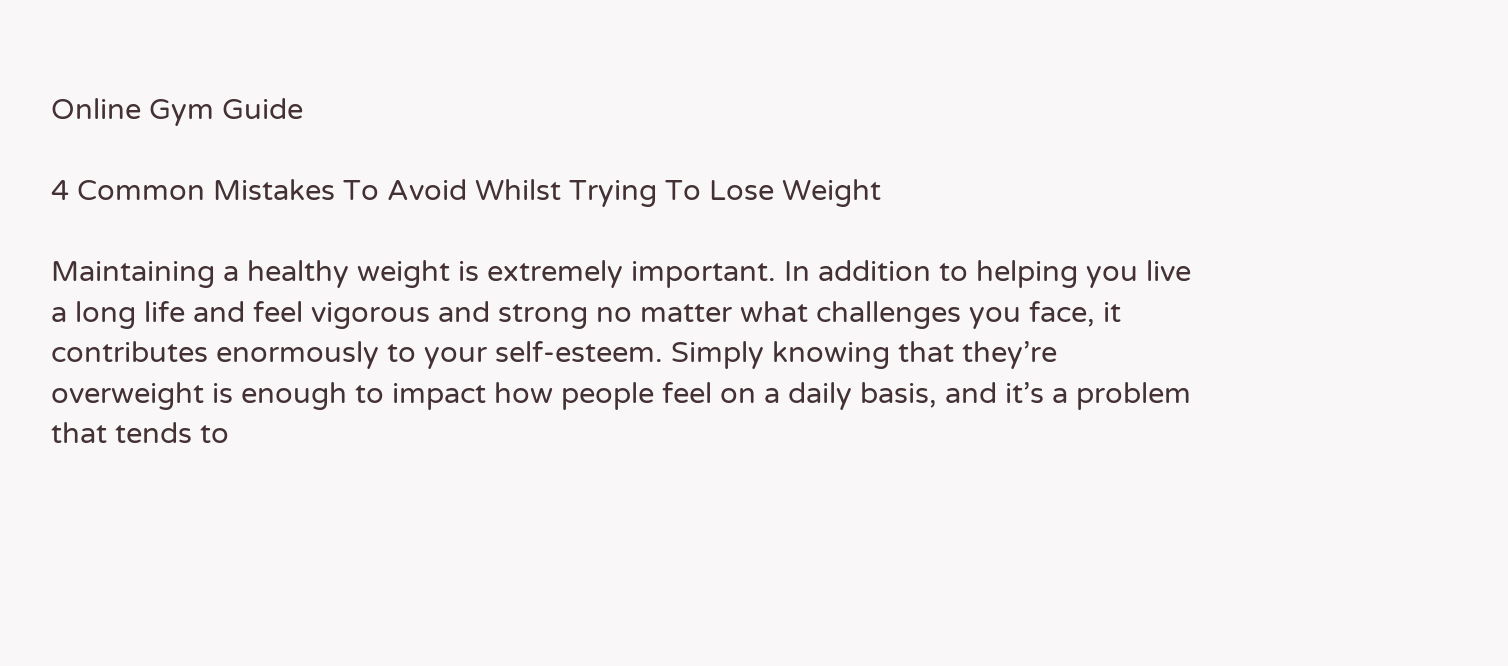Online Gym Guide

4 Common Mistakes To Avoid Whilst Trying To Lose Weight

Maintaining a healthy weight is extremely important. In addition to helping you live a long life and feel vigorous and strong no matter what challenges you face, it contributes enormously to your self-esteem. Simply knowing that they’re overweight is enough to impact how people feel on a daily basis, and it’s a problem that tends to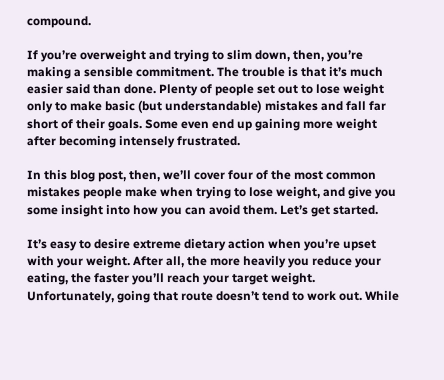compound.

If you’re overweight and trying to slim down, then, you’re making a sensible commitment. The trouble is that it’s much easier said than done. Plenty of people set out to lose weight only to make basic (but understandable) mistakes and fall far short of their goals. Some even end up gaining more weight after becoming intensely frustrated.

In this blog post, then, we’ll cover four of the most common mistakes people make when trying to lose weight, and give you some insight into how you can avoid them. Let’s get started.

It’s easy to desire extreme dietary action when you’re upset with your weight. After all, the more heavily you reduce your eating, the faster you’ll reach your target weight. Unfortunately, going that route doesn’t tend to work out. While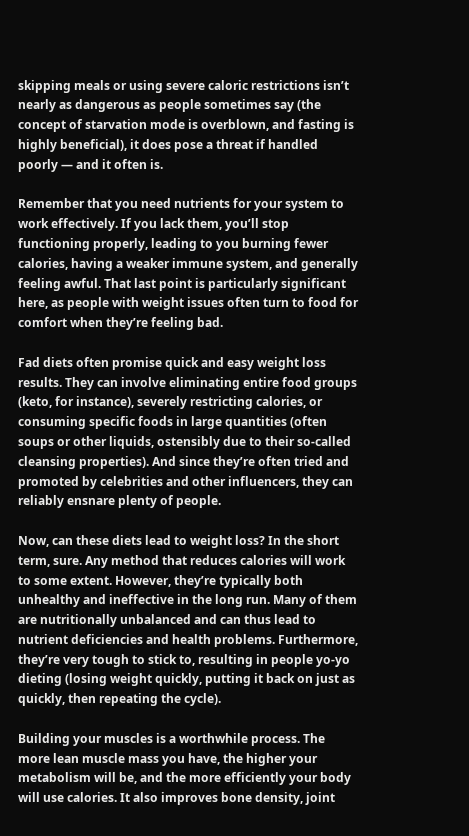skipping meals or using severe caloric restrictions isn’t nearly as dangerous as people sometimes say (the concept of starvation mode is overblown, and fasting is highly beneficial), it does pose a threat if handled poorly — and it often is.

Remember that you need nutrients for your system to work effectively. If you lack them, you’ll stop functioning properly, leading to you burning fewer calories, having a weaker immune system, and generally feeling awful. That last point is particularly significant here, as people with weight issues often turn to food for comfort when they’re feeling bad.

Fad diets often promise quick and easy weight loss results. They can involve eliminating entire food groups (keto, for instance), severely restricting calories, or consuming specific foods in large quantities (often soups or other liquids, ostensibly due to their so-called cleansing properties). And since they’re often tried and promoted by celebrities and other influencers, they can reliably ensnare plenty of people.

Now, can these diets lead to weight loss? In the short term, sure. Any method that reduces calories will work to some extent. However, they’re typically both unhealthy and ineffective in the long run. Many of them are nutritionally unbalanced and can thus lead to nutrient deficiencies and health problems. Furthermore, they’re very tough to stick to, resulting in people yo-yo dieting (losing weight quickly, putting it back on just as quickly, then repeating the cycle).

Building your muscles is a worthwhile process. The more lean muscle mass you have, the higher your metabolism will be, and the more efficiently your body will use calories. It also improves bone density, joint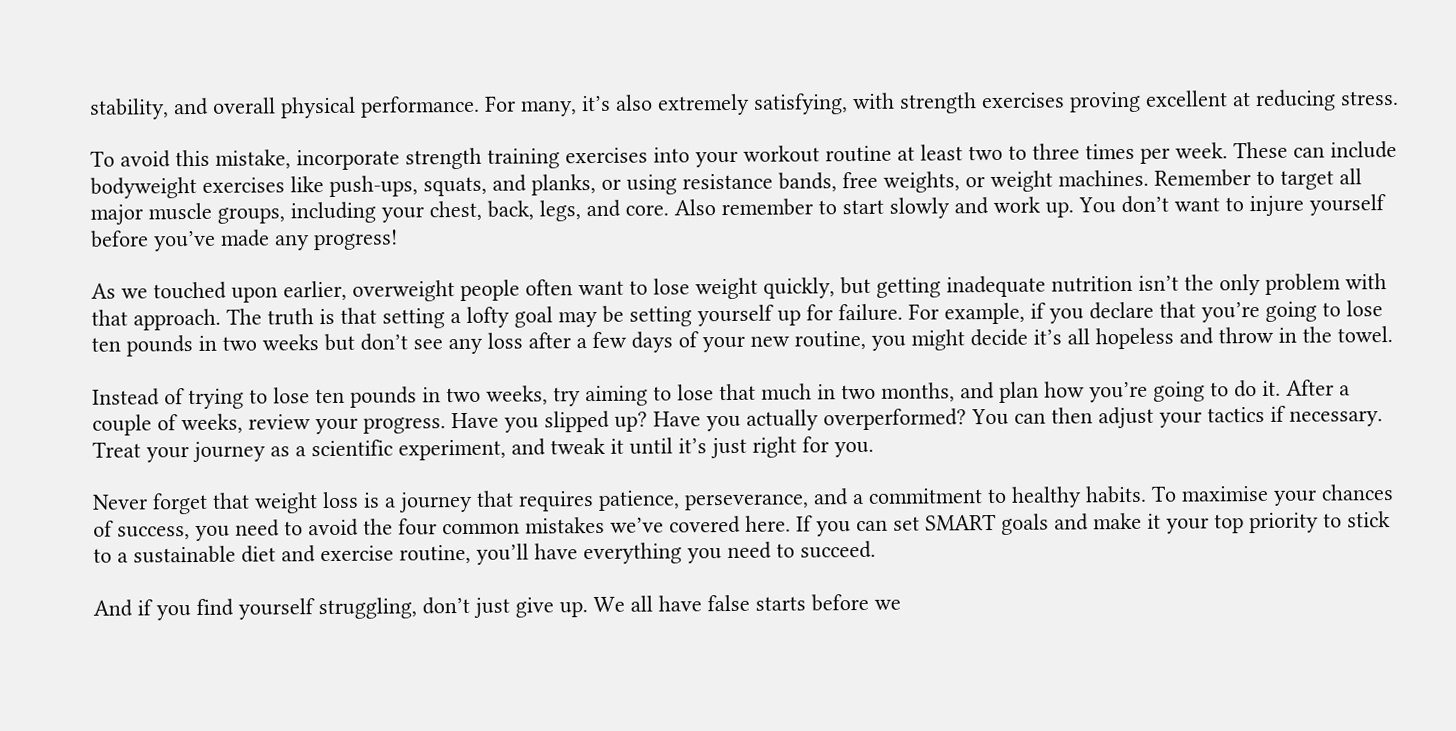stability, and overall physical performance. For many, it’s also extremely satisfying, with strength exercises proving excellent at reducing stress.

To avoid this mistake, incorporate strength training exercises into your workout routine at least two to three times per week. These can include bodyweight exercises like push-ups, squats, and planks, or using resistance bands, free weights, or weight machines. Remember to target all major muscle groups, including your chest, back, legs, and core. Also remember to start slowly and work up. You don’t want to injure yourself before you’ve made any progress!

As we touched upon earlier, overweight people often want to lose weight quickly, but getting inadequate nutrition isn’t the only problem with that approach. The truth is that setting a lofty goal may be setting yourself up for failure. For example, if you declare that you’re going to lose ten pounds in two weeks but don’t see any loss after a few days of your new routine, you might decide it’s all hopeless and throw in the towel.

Instead of trying to lose ten pounds in two weeks, try aiming to lose that much in two months, and plan how you’re going to do it. After a couple of weeks, review your progress. Have you slipped up? Have you actually overperformed? You can then adjust your tactics if necessary. Treat your journey as a scientific experiment, and tweak it until it’s just right for you.

Never forget that weight loss is a journey that requires patience, perseverance, and a commitment to healthy habits. To maximise your chances of success, you need to avoid the four common mistakes we’ve covered here. If you can set SMART goals and make it your top priority to stick to a sustainable diet and exercise routine, you’ll have everything you need to succeed.

And if you find yourself struggling, don’t just give up. We all have false starts before we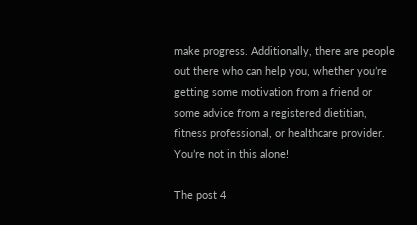make progress. Additionally, there are people out there who can help you, whether you’re getting some motivation from a friend or some advice from a registered dietitian, fitness professional, or healthcare provider. You’re not in this alone!

The post 4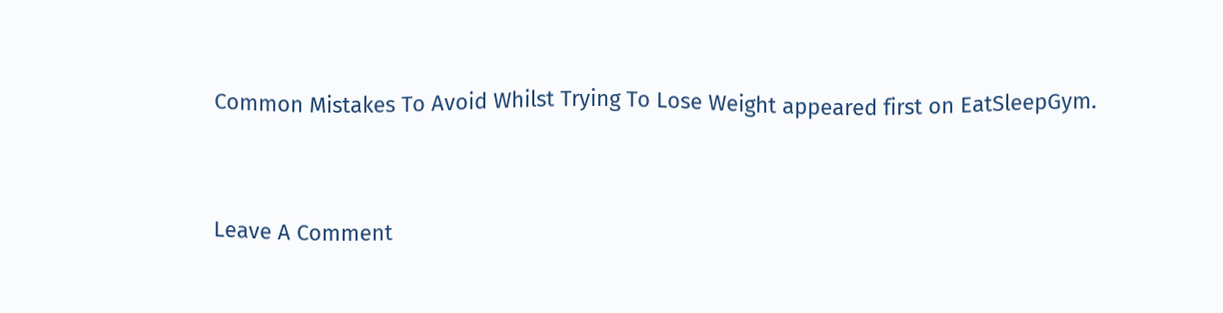Common Mistakes To Avoid Whilst Trying To Lose Weight appeared first on EatSleepGym.


Leave A Comment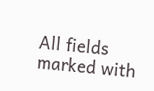All fields marked with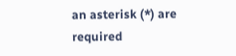an asterisk (*) are required